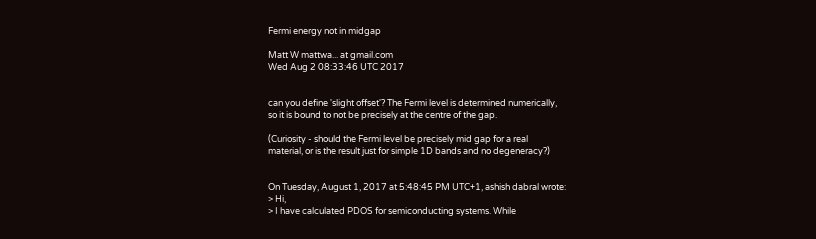Fermi energy not in midgap

Matt W mattwa... at gmail.com
Wed Aug 2 08:33:46 UTC 2017


can you define 'slight offset'? The Fermi level is determined numerically,
so it is bound to not be precisely at the centre of the gap.

(Curiosity - should the Fermi level be precisely mid gap for a real
material, or is the result just for simple 1D bands and no degeneracy?)


On Tuesday, August 1, 2017 at 5:48:45 PM UTC+1, ashish dabral wrote:
> Hi,
> I have calculated PDOS for semiconducting systems. While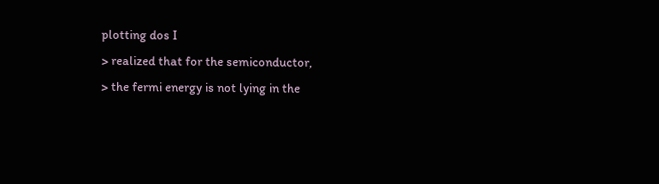plotting dos I
> realized that for the semiconductor,
> the fermi energy is not lying in the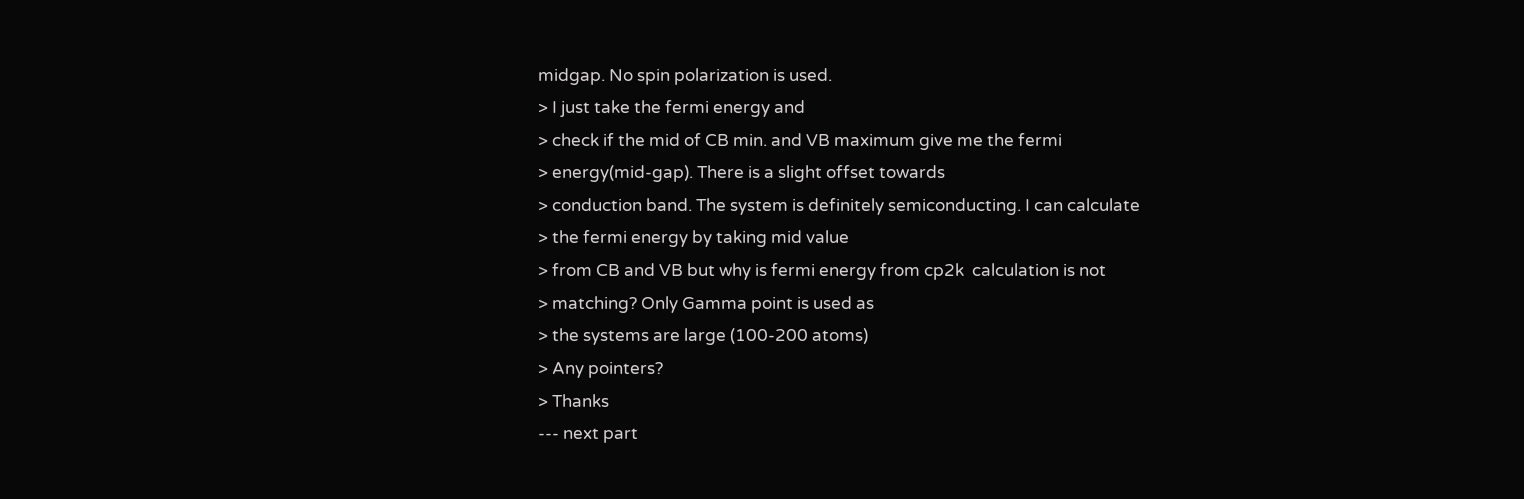midgap. No spin polarization is used.
> I just take the fermi energy and
> check if the mid of CB min. and VB maximum give me the fermi
> energy(mid-gap). There is a slight offset towards
> conduction band. The system is definitely semiconducting. I can calculate
> the fermi energy by taking mid value
> from CB and VB but why is fermi energy from cp2k  calculation is not
> matching? Only Gamma point is used as
> the systems are large (100-200 atoms)
> Any pointers?
> Thanks
--- next part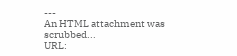---
An HTML attachment was scrubbed...
URL: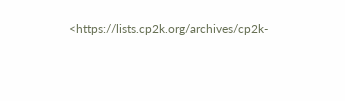<https://lists.cp2k.org/archives/cp2k-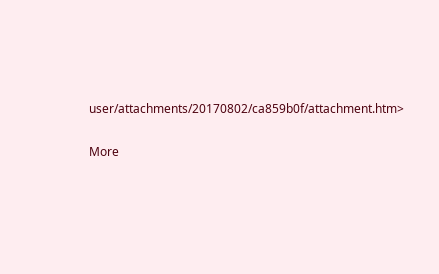user/attachments/20170802/ca859b0f/attachment.htm>

More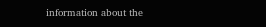information about the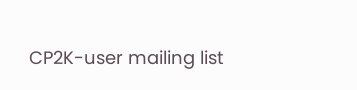CP2K-user mailing list